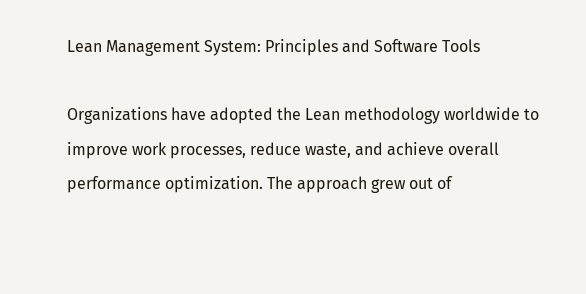Lean Management System: Principles and Software Tools

Organizations have adopted the Lean methodology worldwide to improve work processes, reduce waste, and achieve overall performance optimization. The approach grew out of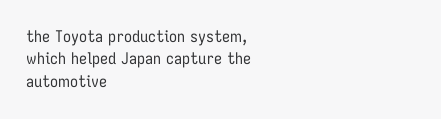the Toyota production system, which helped Japan capture the automotive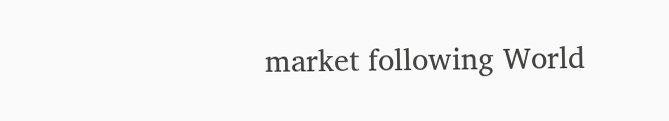market following World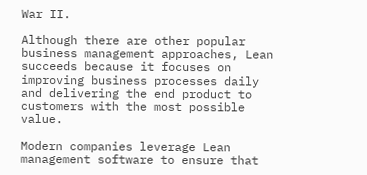War II.

Although there are other popular business management approaches, Lean succeeds because it focuses on improving business processes daily and delivering the end product to customers with the most possible value.

Modern companies leverage Lean management software to ensure that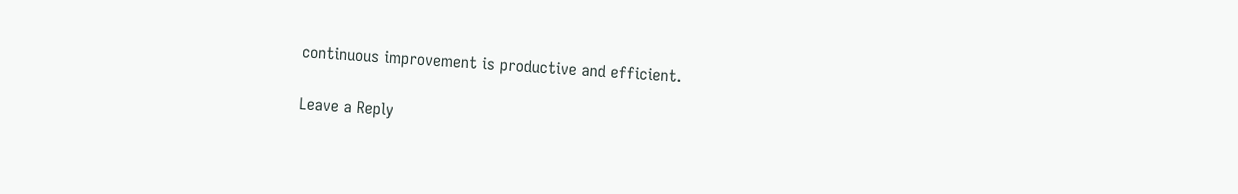continuous improvement is productive and efficient.

Leave a Reply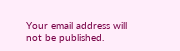Your email address will not be published.